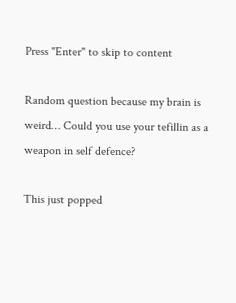Press "Enter" to skip to content

Random question because my brain is weird… Could you use your tefillin as a weapon in self defence?

This just popped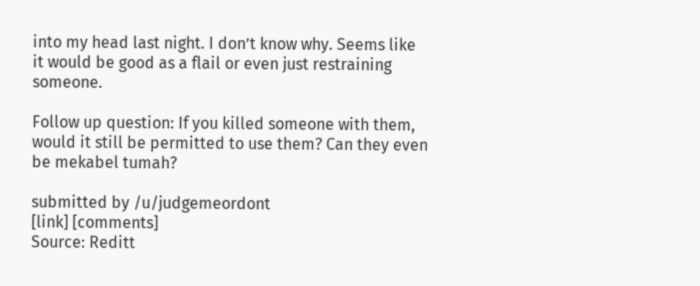into my head last night. I don’t know why. Seems like it would be good as a flail or even just restraining someone.

Follow up question: If you killed someone with them, would it still be permitted to use them? Can they even be mekabel tumah?

submitted by /u/judgemeordont
[link] [comments]
Source: Reditt